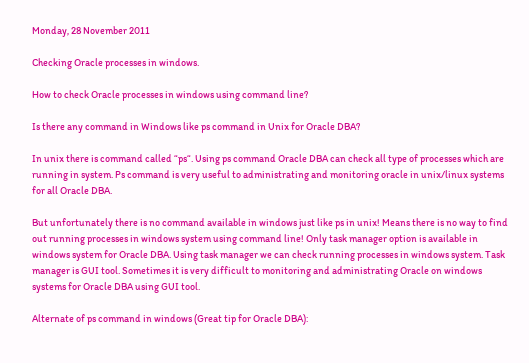Monday, 28 November 2011

Checking Oracle processes in windows.

How to check Oracle processes in windows using command line?

Is there any command in Windows like ps command in Unix for Oracle DBA?

In unix there is command called “ps“. Using ps command Oracle DBA can check all type of processes which are running in system. Ps command is very useful to administrating and monitoring oracle in unix/linux systems for all Oracle DBA.

But unfortunately there is no command available in windows just like ps in unix! Means there is no way to find out running processes in windows system using command line! Only task manager option is available in windows system for Oracle DBA. Using task manager we can check running processes in windows system. Task manager is GUI tool. Sometimes it is very difficult to monitoring and administrating Oracle on windows systems for Oracle DBA using GUI tool.

Alternate of ps command in windows (Great tip for Oracle DBA):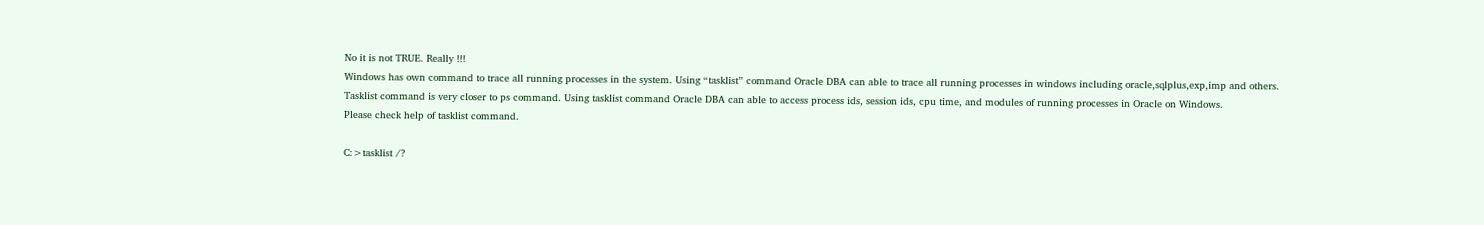No it is not TRUE. Really !!!
Windows has own command to trace all running processes in the system. Using “tasklist” command Oracle DBA can able to trace all running processes in windows including oracle,sqlplus,exp,imp and others. Tasklist command is very closer to ps command. Using tasklist command Oracle DBA can able to access process ids, session ids, cpu time, and modules of running processes in Oracle on Windows.
Please check help of tasklist command.

C:>tasklist /?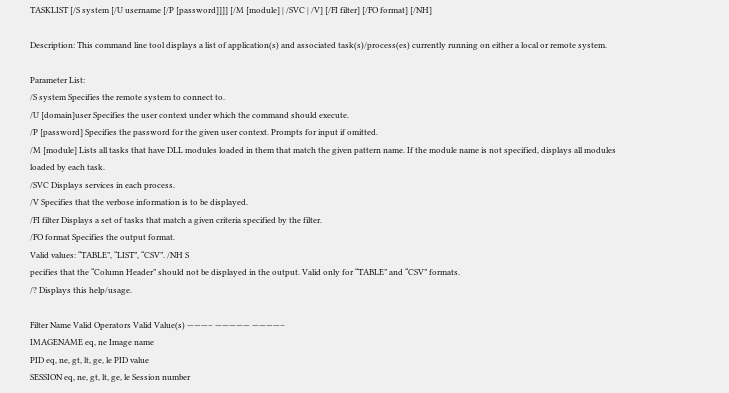TASKLIST [/S system [/U username [/P [password]]]] [/M [module] | /SVC | /V] [/FI filter] [/FO format] [/NH]

Description: This command line tool displays a list of application(s) and associated task(s)/process(es) currently running on either a local or remote system.

Parameter List:
/S system Specifies the remote system to connect to.
/U [domain]user Specifies the user context under which the command should execute.
/P [password] Specifies the password for the given user context. Prompts for input if omitted.
/M [module] Lists all tasks that have DLL modules loaded in them that match the given pattern name. If the module name is not specified, displays all modules loaded by each task.
/SVC Displays services in each process.
/V Specifies that the verbose information is to be displayed.
/FI filter Displays a set of tasks that match a given criteria specified by the filter.
/FO format Specifies the output format.
Valid values: “TABLE”, “LIST”, “CSV”. /NH S
pecifies that the “Column Header” should not be displayed in the output. Valid only for “TABLE” and “CSV” formats.
/? Displays this help/usage.

Filter Name Valid Operators Valid Value(s) ———– ————— ————–
IMAGENAME eq, ne Image name
PID eq, ne, gt, lt, ge, le PID value
SESSION eq, ne, gt, lt, ge, le Session number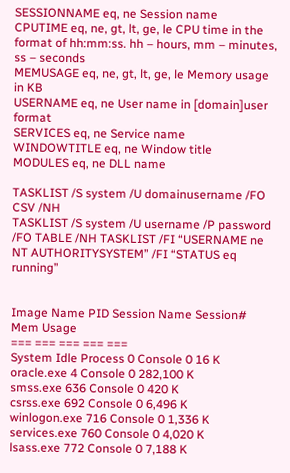SESSIONNAME eq, ne Session name
CPUTIME eq, ne, gt, lt, ge, le CPU time in the format of hh:mm:ss. hh – hours, mm – minutes, ss – seconds
MEMUSAGE eq, ne, gt, lt, ge, le Memory usage in KB
USERNAME eq, ne User name in [domain]user format
SERVICES eq, ne Service name
WINDOWTITLE eq, ne Window title
MODULES eq, ne DLL name

TASKLIST /S system /U domainusername /FO CSV /NH
TASKLIST /S system /U username /P password /FO TABLE /NH TASKLIST /FI “USERNAME ne NT AUTHORITYSYSTEM” /FI “STATUS eq running”


Image Name PID Session Name Session# Mem Usage
=== === === === ===
System Idle Process 0 Console 0 16 K
oracle.exe 4 Console 0 282,100 K
smss.exe 636 Console 0 420 K
csrss.exe 692 Console 0 6,496 K
winlogon.exe 716 Console 0 1,336 K
services.exe 760 Console 0 4,020 K
lsass.exe 772 Console 0 7,188 K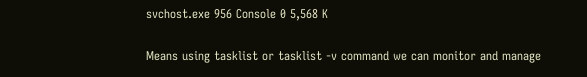svchost.exe 956 Console 0 5,568 K

Means using tasklist or tasklist -v command we can monitor and manage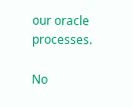our oracle processes.

No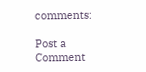comments:

Post a Comment